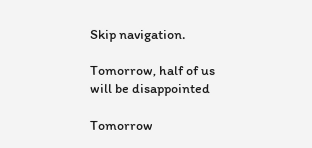Skip navigation.

Tomorrow, half of us will be disappointed

Tomorrow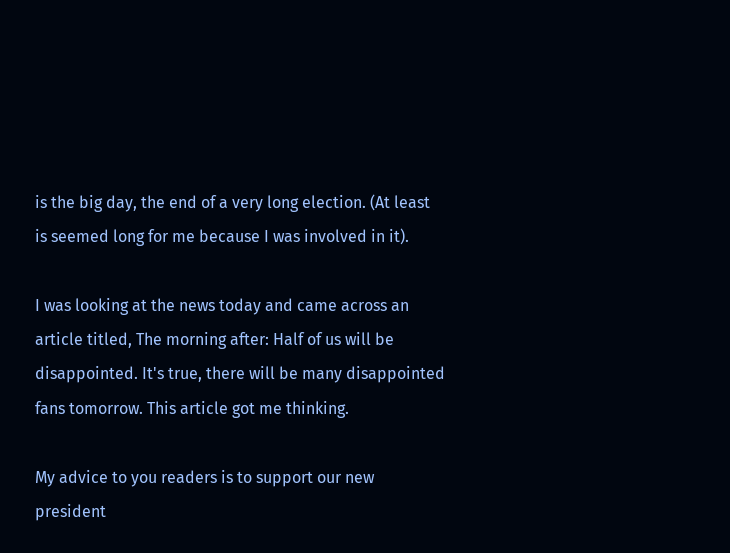is the big day, the end of a very long election. (At least is seemed long for me because I was involved in it).

I was looking at the news today and came across an article titled, The morning after: Half of us will be disappointed. It's true, there will be many disappointed fans tomorrow. This article got me thinking.

My advice to you readers is to support our new president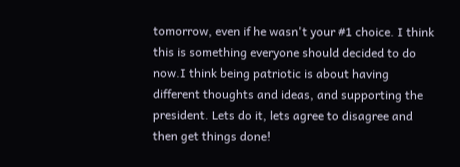tomorrow, even if he wasn't your #1 choice. I think this is something everyone should decided to do now.I think being patriotic is about having different thoughts and ideas, and supporting the president. Lets do it, lets agree to disagree and then get things done!